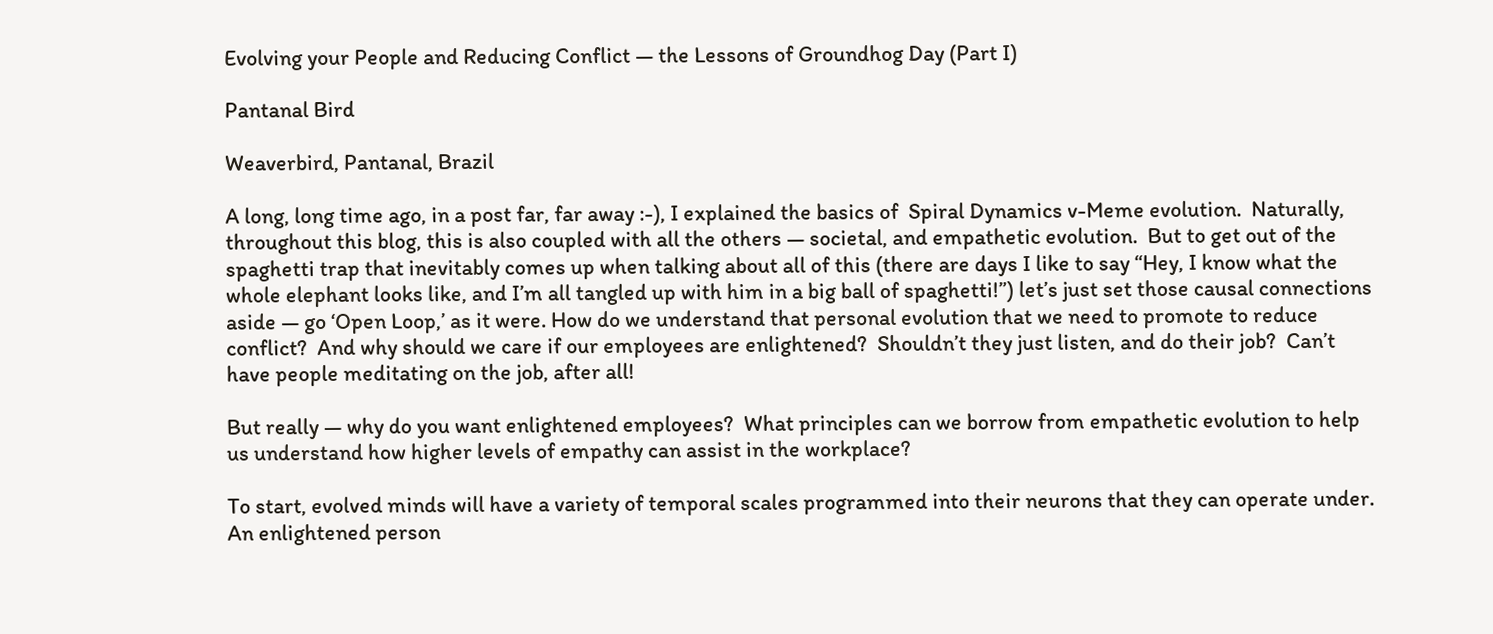Evolving your People and Reducing Conflict — the Lessons of Groundhog Day (Part I)

Pantanal Bird

Weaverbird, Pantanal, Brazil

A long, long time ago, in a post far, far away :-), I explained the basics of  Spiral Dynamics v-Meme evolution.  Naturally, throughout this blog, this is also coupled with all the others — societal, and empathetic evolution.  But to get out of the spaghetti trap that inevitably comes up when talking about all of this (there are days I like to say “Hey, I know what the whole elephant looks like, and I’m all tangled up with him in a big ball of spaghetti!”) let’s just set those causal connections aside — go ‘Open Loop,’ as it were. How do we understand that personal evolution that we need to promote to reduce conflict?  And why should we care if our employees are enlightened?  Shouldn’t they just listen, and do their job?  Can’t have people meditating on the job, after all!

But really — why do you want enlightened employees?  What principles can we borrow from empathetic evolution to help us understand how higher levels of empathy can assist in the workplace?

To start, evolved minds will have a variety of temporal scales programmed into their neurons that they can operate under.  An enlightened person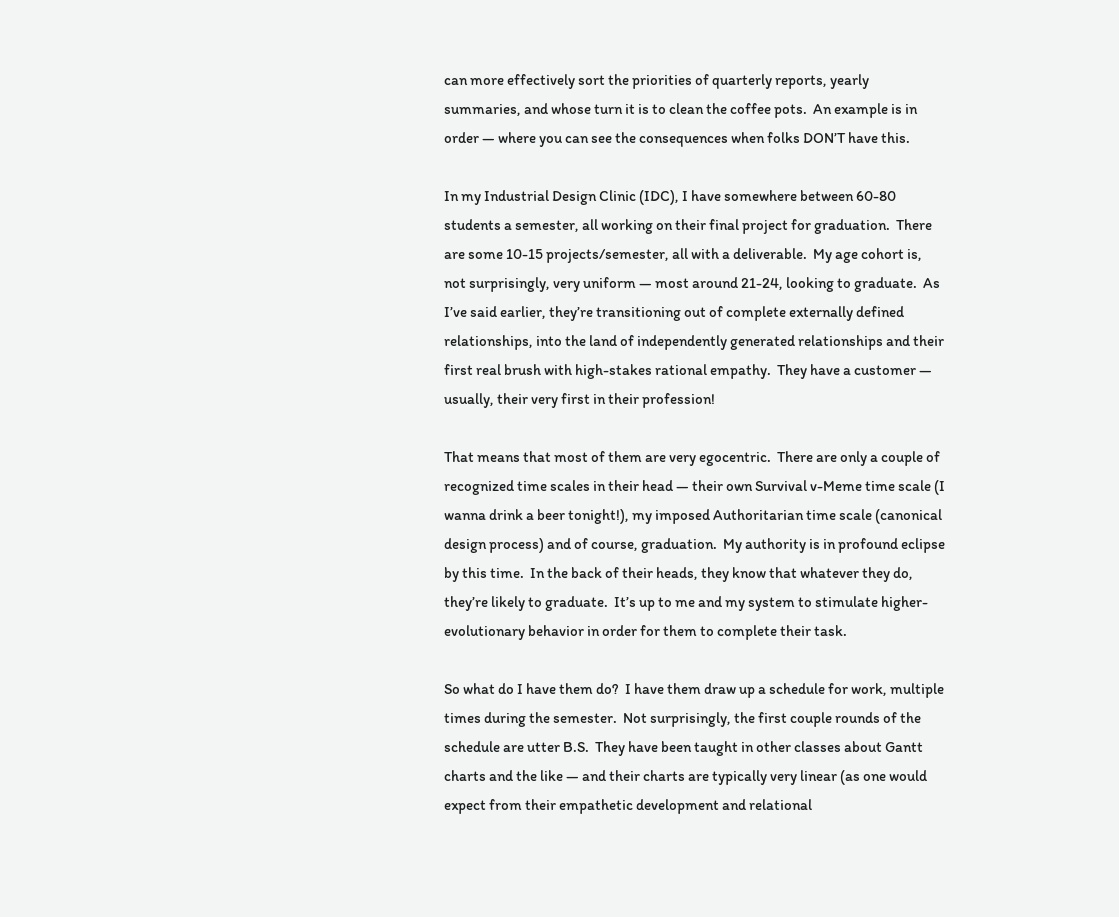can more effectively sort the priorities of quarterly reports, yearly summaries, and whose turn it is to clean the coffee pots.  An example is in order — where you can see the consequences when folks DON’T have this.

In my Industrial Design Clinic (IDC), I have somewhere between 60-80 students a semester, all working on their final project for graduation.  There are some 10-15 projects/semester, all with a deliverable.  My age cohort is, not surprisingly, very uniform — most around 21-24, looking to graduate.  As I’ve said earlier, they’re transitioning out of complete externally defined relationships, into the land of independently generated relationships and their first real brush with high-stakes rational empathy.  They have a customer — usually, their very first in their profession!

That means that most of them are very egocentric.  There are only a couple of recognized time scales in their head — their own Survival v-Meme time scale (I wanna drink a beer tonight!), my imposed Authoritarian time scale (canonical design process) and of course, graduation.  My authority is in profound eclipse by this time.  In the back of their heads, they know that whatever they do, they’re likely to graduate.  It’s up to me and my system to stimulate higher-evolutionary behavior in order for them to complete their task.

So what do I have them do?  I have them draw up a schedule for work, multiple times during the semester.  Not surprisingly, the first couple rounds of the schedule are utter B.S.  They have been taught in other classes about Gantt charts and the like — and their charts are typically very linear (as one would expect from their empathetic development and relational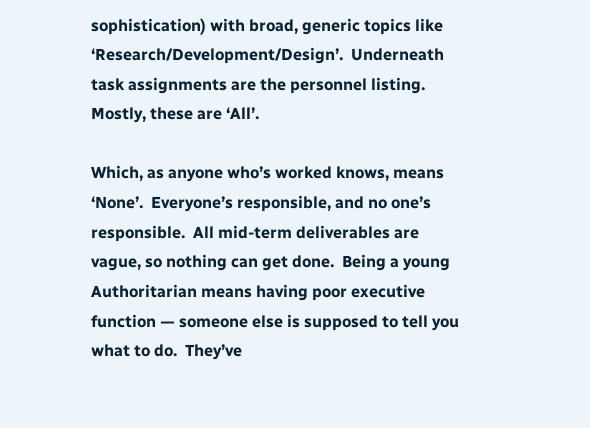sophistication) with broad, generic topics like ‘Research/Development/Design’.  Underneath task assignments are the personnel listing.  Mostly, these are ‘All’.

Which, as anyone who’s worked knows, means ‘None’.  Everyone’s responsible, and no one’s responsible.  All mid-term deliverables are vague, so nothing can get done.  Being a young Authoritarian means having poor executive function — someone else is supposed to tell you what to do.  They’ve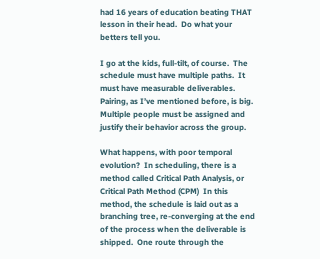had 16 years of education beating THAT lesson in their head.  Do what your betters tell you.

I go at the kids, full-tilt, of course.  The schedule must have multiple paths.  It must have measurable deliverables.  Pairing, as I’ve mentioned before, is big.  Multiple people must be assigned and justify their behavior across the group.

What happens, with poor temporal evolution?  In scheduling, there is a method called Critical Path Analysis, or Critical Path Method (CPM)  In this method, the schedule is laid out as a branching tree, re-converging at the end of the process when the deliverable is shipped.  One route through the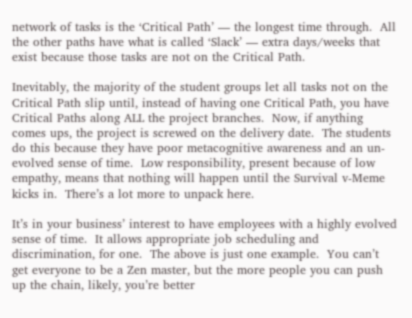network of tasks is the ‘Critical Path’ — the longest time through.  All the other paths have what is called ‘Slack’ — extra days/weeks that exist because those tasks are not on the Critical Path.

Inevitably, the majority of the student groups let all tasks not on the Critical Path slip until, instead of having one Critical Path, you have Critical Paths along ALL the project branches.  Now, if anything comes ups, the project is screwed on the delivery date.  The students do this because they have poor metacognitive awareness and an un-evolved sense of time.  Low responsibility, present because of low empathy, means that nothing will happen until the Survival v-Meme kicks in.  There’s a lot more to unpack here.

It’s in your business’ interest to have employees with a highly evolved sense of time.  It allows appropriate job scheduling and discrimination, for one.  The above is just one example.  You can’t get everyone to be a Zen master, but the more people you can push up the chain, likely, you’re better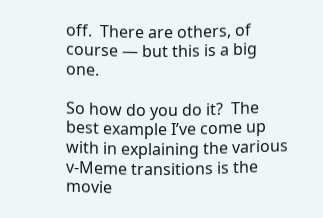off.  There are others, of course — but this is a big one.

So how do you do it?  The best example I’ve come up with in explaining the various v-Meme transitions is the movie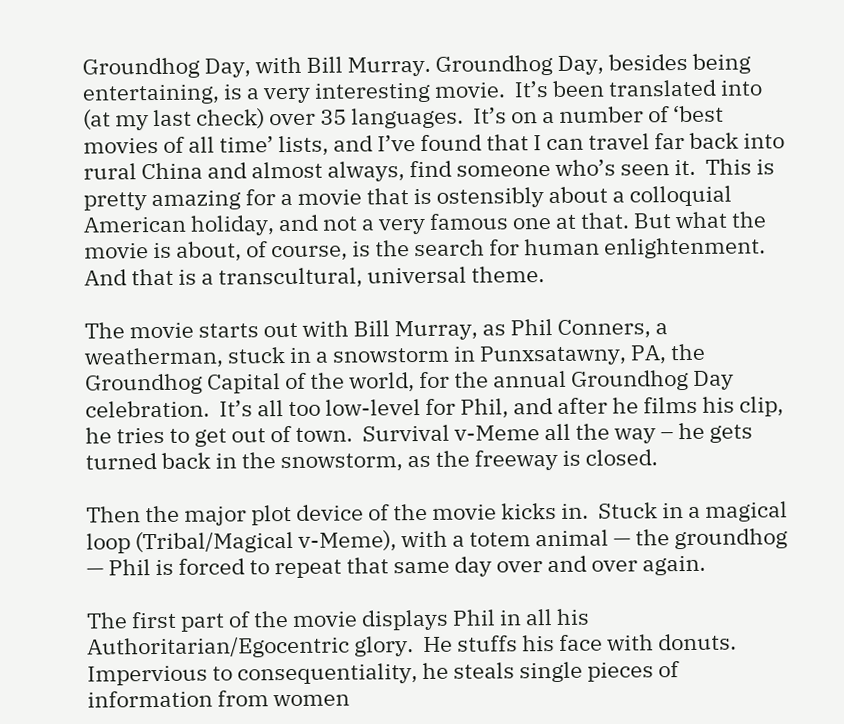Groundhog Day, with Bill Murray. Groundhog Day, besides being entertaining, is a very interesting movie.  It’s been translated into (at my last check) over 35 languages.  It’s on a number of ‘best movies of all time’ lists, and I’ve found that I can travel far back into rural China and almost always, find someone who’s seen it.  This is pretty amazing for a movie that is ostensibly about a colloquial American holiday, and not a very famous one at that. But what the movie is about, of course, is the search for human enlightenment.  And that is a transcultural, universal theme.

The movie starts out with Bill Murray, as Phil Conners, a weatherman, stuck in a snowstorm in Punxsatawny, PA, the Groundhog Capital of the world, for the annual Groundhog Day celebration.  It’s all too low-level for Phil, and after he films his clip, he tries to get out of town.  Survival v-Meme all the way – he gets turned back in the snowstorm, as the freeway is closed.

Then the major plot device of the movie kicks in.  Stuck in a magical loop (Tribal/Magical v-Meme), with a totem animal — the groundhog — Phil is forced to repeat that same day over and over again.

The first part of the movie displays Phil in all his Authoritarian/Egocentric glory.  He stuffs his face with donuts.  Impervious to consequentiality, he steals single pieces of information from women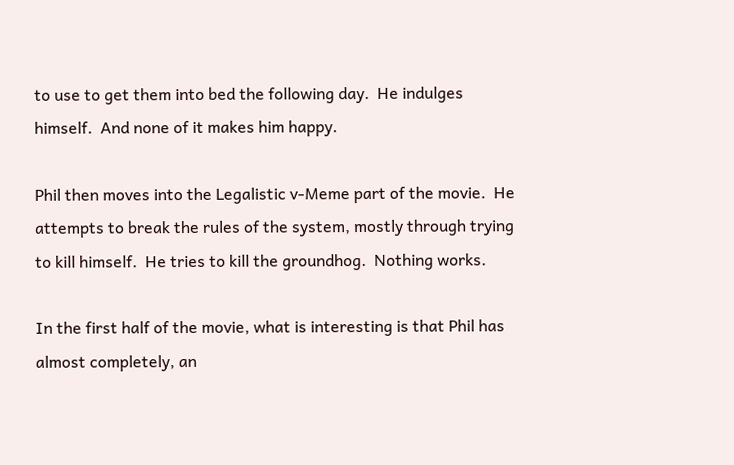to use to get them into bed the following day.  He indulges himself.  And none of it makes him happy.

Phil then moves into the Legalistic v-Meme part of the movie.  He attempts to break the rules of the system, mostly through trying to kill himself.  He tries to kill the groundhog.  Nothing works.

In the first half of the movie, what is interesting is that Phil has almost completely, an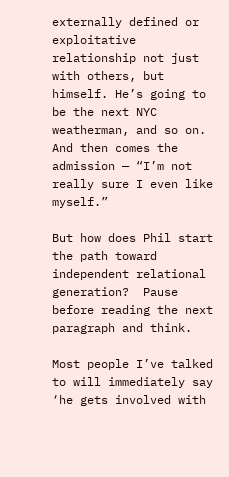externally defined or exploitative relationship not just with others, but himself. He’s going to be the next NYC weatherman, and so on.  And then comes the admission — “I’m not really sure I even like myself.”

But how does Phil start the path toward independent relational generation?  Pause before reading the next paragraph and think.

Most people I’ve talked to will immediately say ‘he gets involved with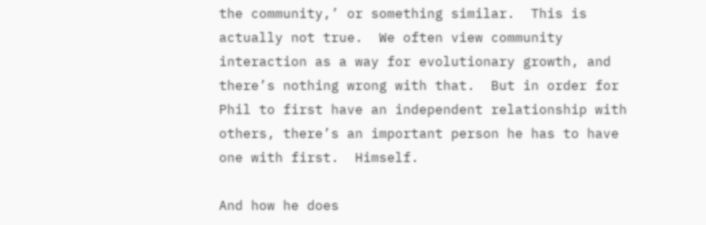the community,’ or something similar.  This is actually not true.  We often view community interaction as a way for evolutionary growth, and there’s nothing wrong with that.  But in order for Phil to first have an independent relationship with others, there’s an important person he has to have one with first.  Himself.

And how he does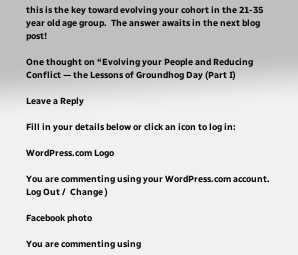this is the key toward evolving your cohort in the 21-35 year old age group.  The answer awaits in the next blog post!

One thought on “Evolving your People and Reducing Conflict — the Lessons of Groundhog Day (Part I)

Leave a Reply

Fill in your details below or click an icon to log in:

WordPress.com Logo

You are commenting using your WordPress.com account. Log Out /  Change )

Facebook photo

You are commenting using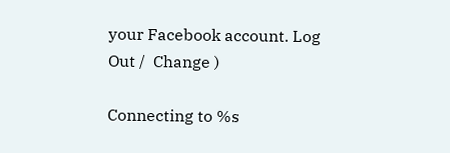your Facebook account. Log Out /  Change )

Connecting to %s